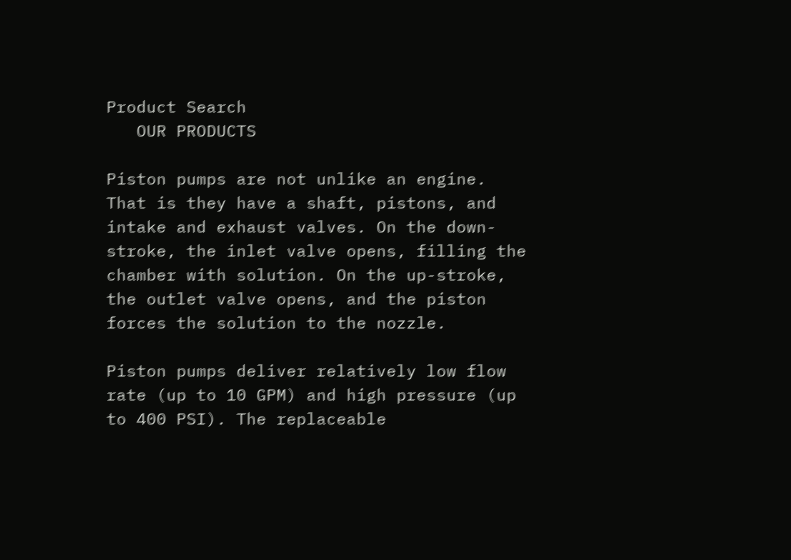Product Search
   OUR PRODUCTS

Piston pumps are not unlike an engine. That is they have a shaft, pistons, and intake and exhaust valves. On the down-stroke, the inlet valve opens, filling the chamber with solution. On the up-stroke, the outlet valve opens, and the piston forces the solution to the nozzle.

Piston pumps deliver relatively low flow rate (up to 10 GPM) and high pressure (up to 400 PSI). The replaceable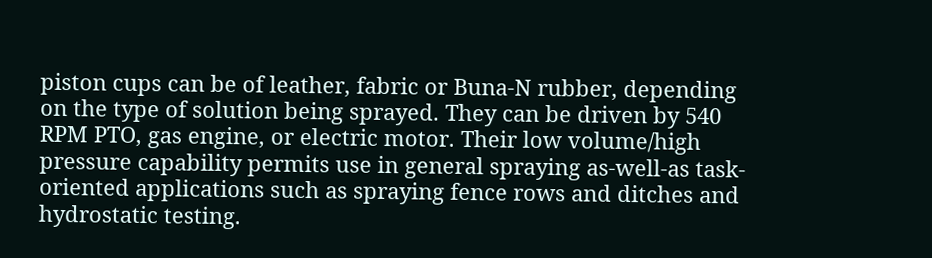piston cups can be of leather, fabric or Buna-N rubber, depending on the type of solution being sprayed. They can be driven by 540 RPM PTO, gas engine, or electric motor. Their low volume/high pressure capability permits use in general spraying as-well-as task-oriented applications such as spraying fence rows and ditches and hydrostatic testing.